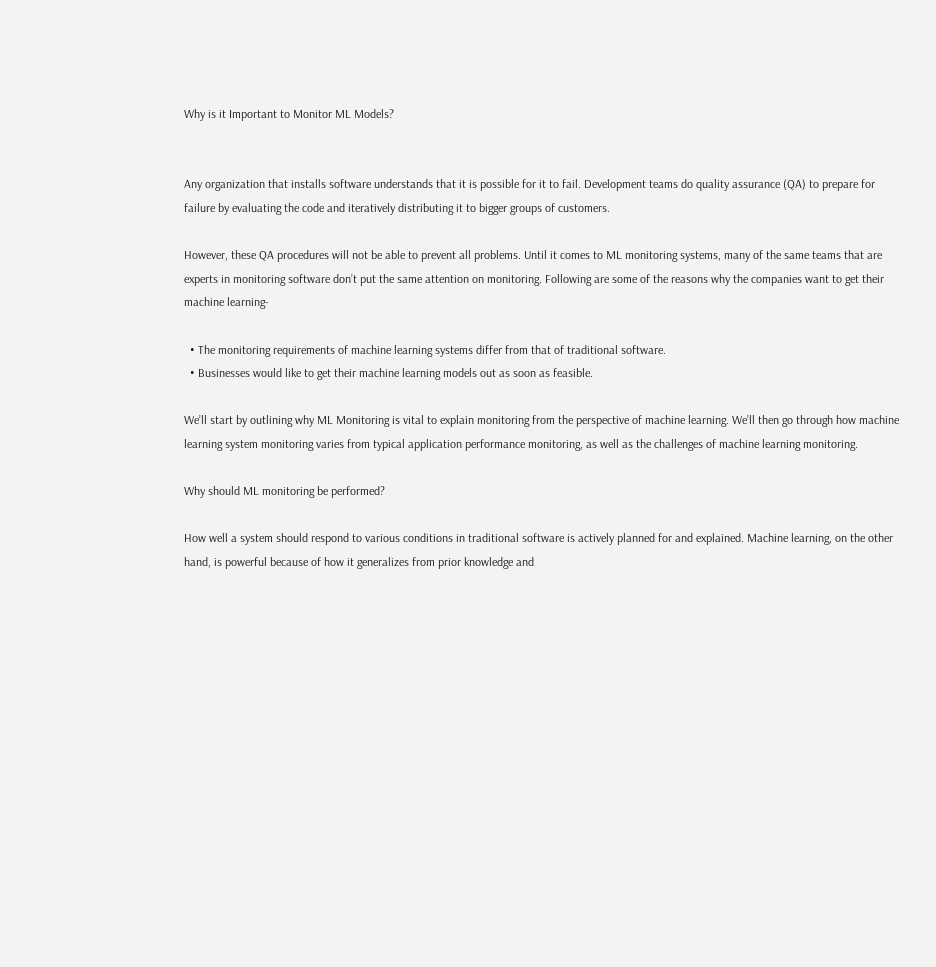Why is it Important to Monitor ML Models?


Any organization that installs software understands that it is possible for it to fail. Development teams do quality assurance (QA) to prepare for failure by evaluating the code and iteratively distributing it to bigger groups of customers.

However, these QA procedures will not be able to prevent all problems. Until it comes to ML monitoring systems, many of the same teams that are experts in monitoring software don’t put the same attention on monitoring. Following are some of the reasons why the companies want to get their machine learning-

  • The monitoring requirements of machine learning systems differ from that of traditional software.
  • Businesses would like to get their machine learning models out as soon as feasible.

We’ll start by outlining why ML Monitoring is vital to explain monitoring from the perspective of machine learning. We’ll then go through how machine learning system monitoring varies from typical application performance monitoring, as well as the challenges of machine learning monitoring.

Why should ML monitoring be performed?

How well a system should respond to various conditions in traditional software is actively planned for and explained. Machine learning, on the other hand, is powerful because of how it generalizes from prior knowledge and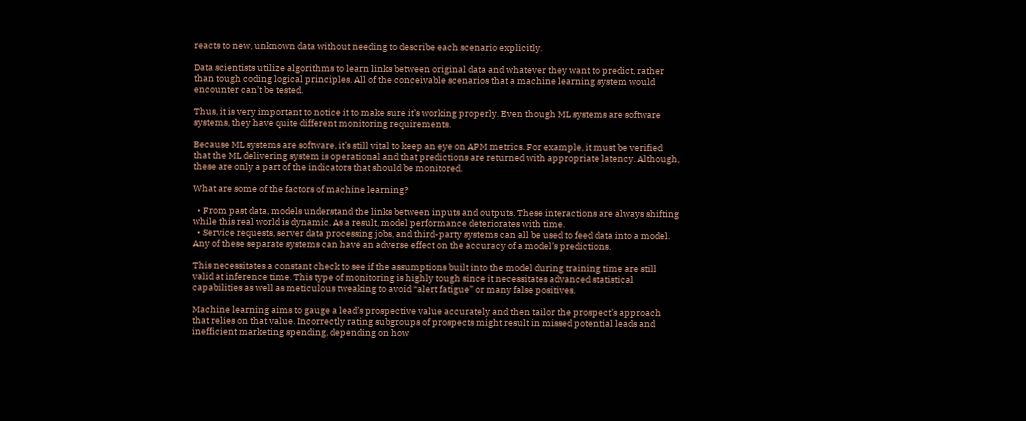reacts to new, unknown data without needing to describe each scenario explicitly.

Data scientists utilize algorithms to learn links between original data and whatever they want to predict, rather than tough coding logical principles. All of the conceivable scenarios that a machine learning system would encounter can’t be tested.

Thus, it is very important to notice it to make sure it’s working properly. Even though ML systems are software systems, they have quite different monitoring requirements.

Because ML systems are software, it’s still vital to keep an eye on APM metrics. For example, it must be verified that the ML delivering system is operational and that predictions are returned with appropriate latency. Although, these are only a part of the indicators that should be monitored.

What are some of the factors of machine learning?

  • From past data, models understand the links between inputs and outputs. These interactions are always shifting while this real world is dynamic. As a result, model performance deteriorates with time.
  • Service requests, server data processing jobs, and third-party systems can all be used to feed data into a model. Any of these separate systems can have an adverse effect on the accuracy of a model’s predictions.

This necessitates a constant check to see if the assumptions built into the model during training time are still valid at inference time. This type of monitoring is highly tough since it necessitates advanced statistical capabilities as well as meticulous tweaking to avoid “alert fatigue” or many false positives.

Machine learning aims to gauge a lead’s prospective value accurately and then tailor the prospect’s approach that relies on that value. Incorrectly rating subgroups of prospects might result in missed potential leads and inefficient marketing spending, depending on how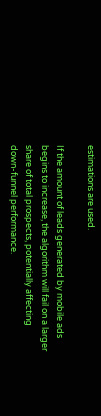estimations are used.

If the amount of leads generated by mobile ads begins to increase, the algorithm will fail on a larger share of total prospects, potentially affecting down-funnel performance.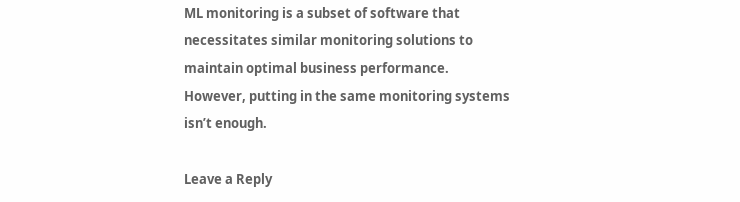ML monitoring is a subset of software that necessitates similar monitoring solutions to maintain optimal business performance. However, putting in the same monitoring systems isn’t enough.

Leave a Reply